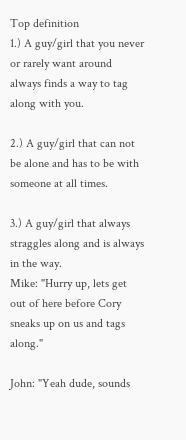Top definition
1.) A guy/girl that you never or rarely want around always finds a way to tag along with you.

2.) A guy/girl that can not be alone and has to be with someone at all times.

3.) A guy/girl that always straggles along and is always in the way.
Mike: "Hurry up, lets get out of here before Cory sneaks up on us and tags along."

John: "Yeah dude, sounds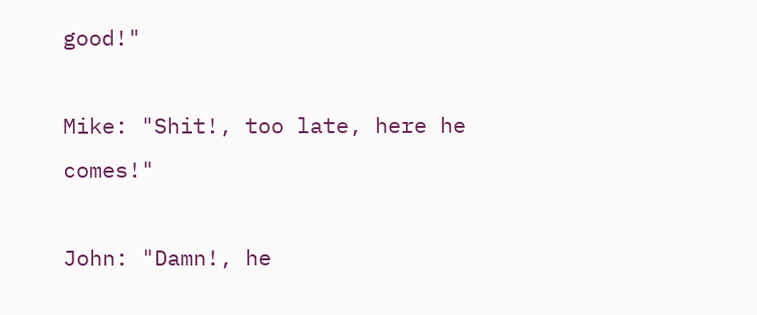good!"

Mike: "Shit!, too late, here he comes!"

John: "Damn!, he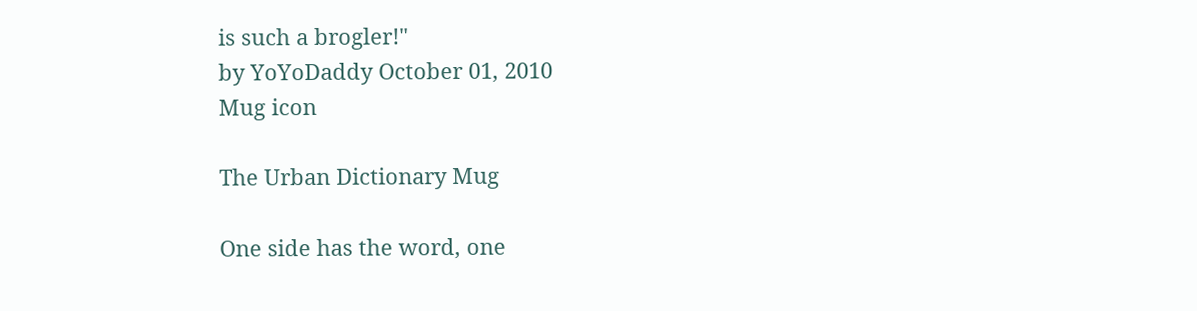is such a brogler!"
by YoYoDaddy October 01, 2010
Mug icon

The Urban Dictionary Mug

One side has the word, one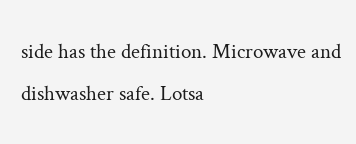side has the definition. Microwave and dishwasher safe. Lotsa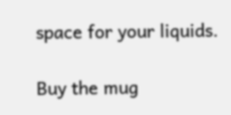space for your liquids.

Buy the mug